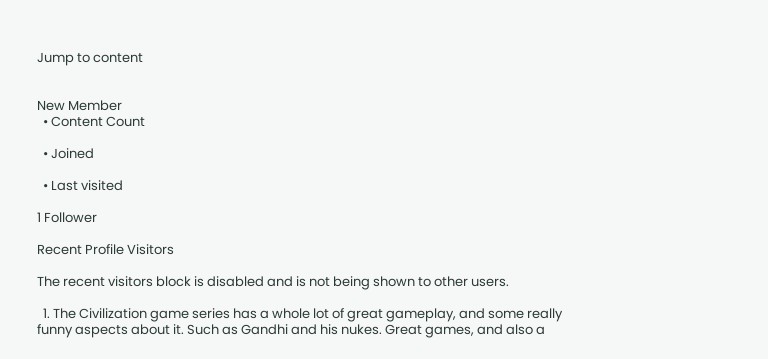Jump to content


New Member
  • Content Count

  • Joined

  • Last visited

1 Follower

Recent Profile Visitors

The recent visitors block is disabled and is not being shown to other users.

  1. The Civilization game series has a whole lot of great gameplay, and some really funny aspects about it. Such as Gandhi and his nukes. Great games, and also a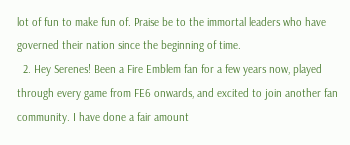lot of fun to make fun of. Praise be to the immortal leaders who have governed their nation since the beginning of time.
  2. Hey Serenes! Been a Fire Emblem fan for a few years now, played through every game from FE6 onwards, and excited to join another fan community. I have done a fair amount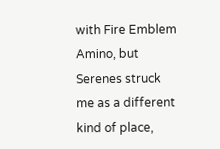with Fire Emblem Amino, but Serenes struck me as a different kind of place,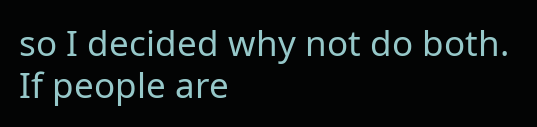so I decided why not do both. If people are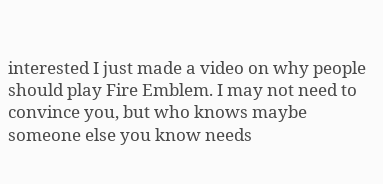interested I just made a video on why people should play Fire Emblem. I may not need to convince you, but who knows maybe someone else you know needs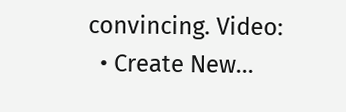convincing. Video:
  • Create New...